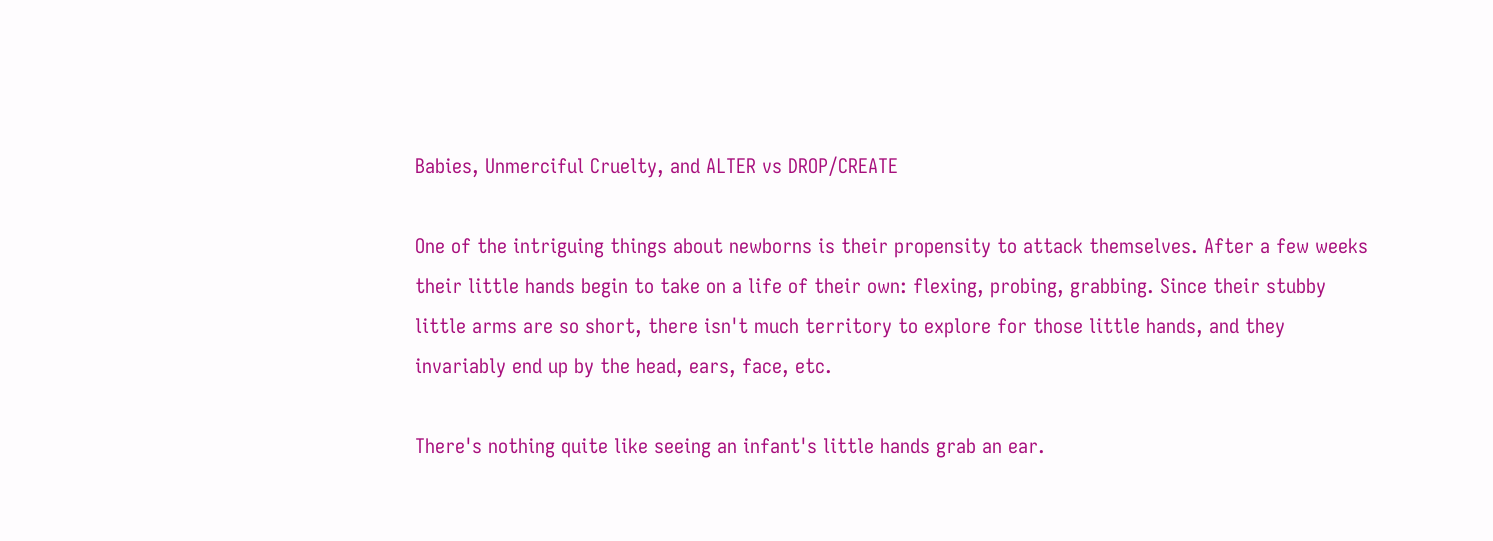Babies, Unmerciful Cruelty, and ALTER vs DROP/CREATE

One of the intriguing things about newborns is their propensity to attack themselves. After a few weeks their little hands begin to take on a life of their own: flexing, probing, grabbing. Since their stubby little arms are so short, there isn't much territory to explore for those little hands, and they invariably end up by the head, ears, face, etc.

There's nothing quite like seeing an infant's little hands grab an ear.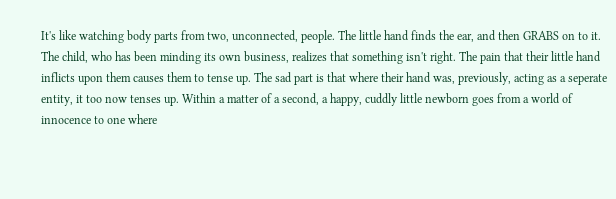It's like watching body parts from two, unconnected, people. The little hand finds the ear, and then GRABS on to it. The child, who has been minding its own business, realizes that something isn't right. The pain that their little hand inflicts upon them causes them to tense up. The sad part is that where their hand was, previously, acting as a seperate entity, it too now tenses up. Within a matter of a second, a happy, cuddly little newborn goes from a world of innocence to one where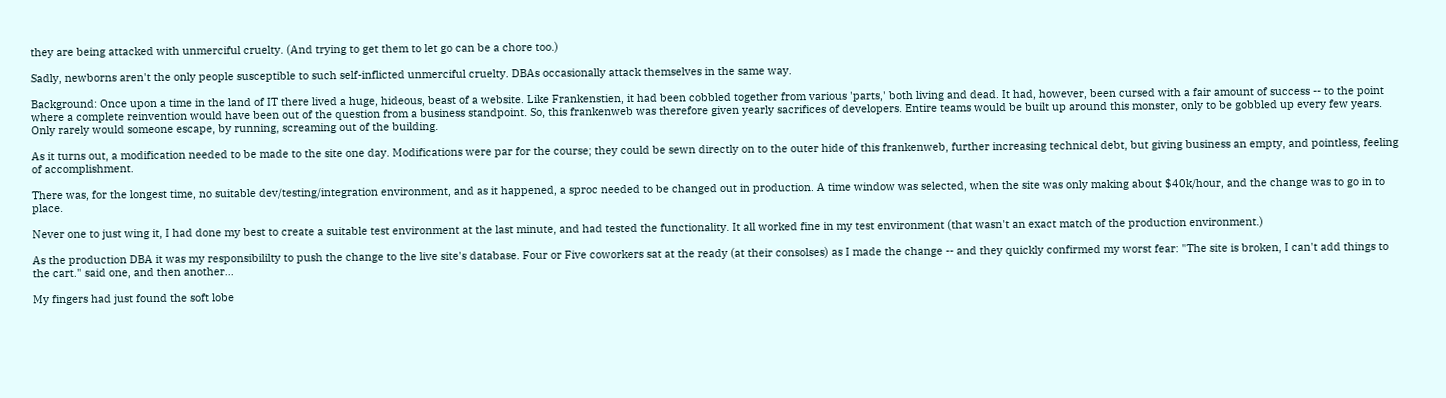they are being attacked with unmerciful cruelty. (And trying to get them to let go can be a chore too.)

Sadly, newborns aren't the only people susceptible to such self-inflicted unmerciful cruelty. DBAs occasionally attack themselves in the same way.

Background: Once upon a time in the land of IT there lived a huge, hideous, beast of a website. Like Frankenstien, it had been cobbled together from various 'parts,' both living and dead. It had, however, been cursed with a fair amount of success -- to the point where a complete reinvention would have been out of the question from a business standpoint. So, this frankenweb was therefore given yearly sacrifices of developers. Entire teams would be built up around this monster, only to be gobbled up every few years. Only rarely would someone escape, by running, screaming out of the building.

As it turns out, a modification needed to be made to the site one day. Modifications were par for the course; they could be sewn directly on to the outer hide of this frankenweb, further increasing technical debt, but giving business an empty, and pointless, feeling of accomplishment.

There was, for the longest time, no suitable dev/testing/integration environment, and as it happened, a sproc needed to be changed out in production. A time window was selected, when the site was only making about $40k/hour, and the change was to go in to place.

Never one to just wing it, I had done my best to create a suitable test environment at the last minute, and had tested the functionality. It all worked fine in my test environment (that wasn't an exact match of the production environment.)

As the production DBA it was my responsibililty to push the change to the live site's database. Four or Five coworkers sat at the ready (at their consolses) as I made the change -- and they quickly confirmed my worst fear: "The site is broken, I can't add things to the cart." said one, and then another...

My fingers had just found the soft lobe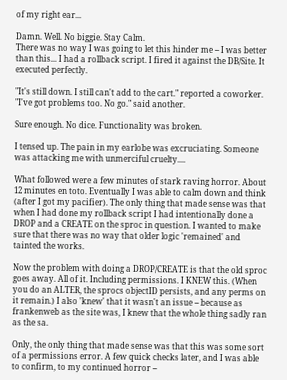of my right ear...

Damn. Well. No biggie. Stay Calm.
There was no way I was going to let this hinder me -- I was better than this... I had a rollback script. I fired it against the DB/Site. It executed perfectly.

"It's still down. I still can't add to the cart." reported a coworker.
"I've got problems too. No go." said another.

Sure enough. No dice. Functionality was broken.

I tensed up. The pain in my earlobe was excruciating. Someone was attacking me with unmerciful cruelty....

What followed were a few minutes of stark raving horror. About 12 minutes en toto. Eventually I was able to calm down and think (after I got my pacifier). The only thing that made sense was that when I had done my rollback script I had intentionally done a DROP and a CREATE on the sproc in question. I wanted to make sure that there was no way that older logic 'remained' and tainted the works.

Now the problem with doing a DROP/CREATE is that the old sproc goes away. All of it. Including permissions. I KNEW this. (When you do an ALTER, the sprocs objectID persists, and any perms on it remain.) I also 'knew' that it wasn't an issue -- because as frankenweb as the site was, I knew that the whole thing sadly ran as the sa.

Only, the only thing that made sense was that this was some sort of a permissions error. A few quick checks later, and I was able to confirm, to my continued horror --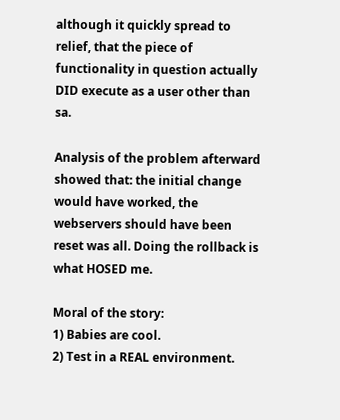although it quickly spread to relief, that the piece of functionality in question actually DID execute as a user other than sa.

Analysis of the problem afterward showed that: the initial change would have worked, the webservers should have been reset was all. Doing the rollback is what HOSED me.

Moral of the story:
1) Babies are cool.
2) Test in a REAL environment.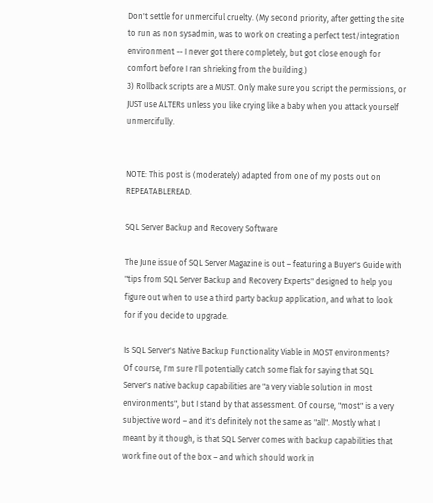Don't settle for unmerciful cruelty. (My second priority, after getting the site to run as non sysadmin, was to work on creating a perfect test/integration environment -- I never got there completely, but got close enough for comfort before I ran shrieking from the building.)
3) Rollback scripts are a MUST. Only make sure you script the permissions, or JUST use ALTERs unless you like crying like a baby when you attack yourself unmercifully.


NOTE: This post is (moderately) adapted from one of my posts out on REPEATABLEREAD.

SQL Server Backup and Recovery Software

The June issue of SQL Server Magazine is out – featuring a Buyer's Guide with "tips from SQL Server Backup and Recovery Experts" designed to help you figure out when to use a third party backup application, and what to look for if you decide to upgrade.

Is SQL Server's Native Backup Functionality Viable in MOST environments?
Of course, I'm sure I'll potentially catch some flak for saying that SQL Server's native backup capabilities are "a very viable solution in most environments", but I stand by that assessment. Of course, "most" is a very subjective word – and it's definitely not the same as "all". Mostly what I meant by it though, is that SQL Server comes with backup capabilities that work fine out of the box – and which should work in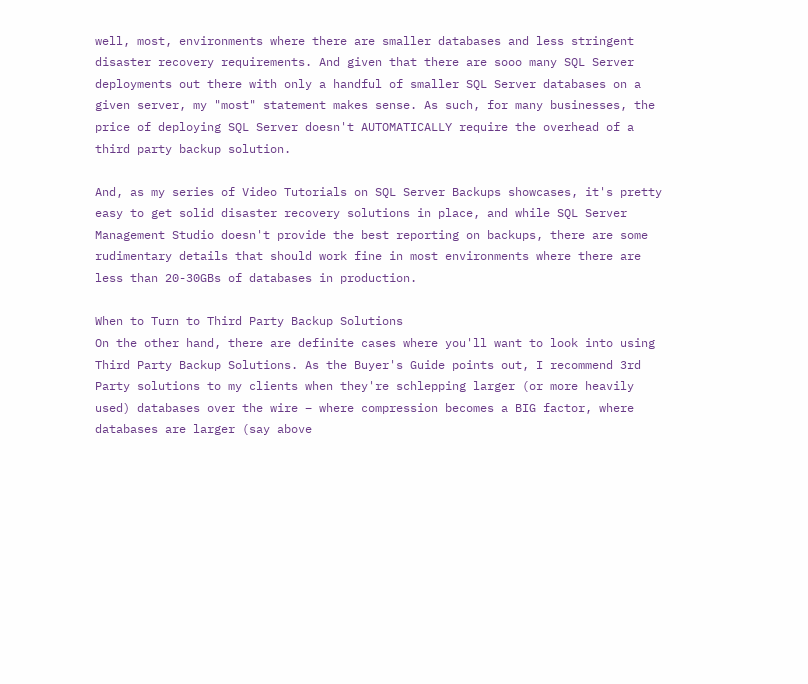well, most, environments where there are smaller databases and less stringent disaster recovery requirements. And given that there are sooo many SQL Server deployments out there with only a handful of smaller SQL Server databases on a given server, my "most" statement makes sense. As such, for many businesses, the price of deploying SQL Server doesn't AUTOMATICALLY require the overhead of a third party backup solution.

And, as my series of Video Tutorials on SQL Server Backups showcases, it's pretty easy to get solid disaster recovery solutions in place, and while SQL Server Management Studio doesn't provide the best reporting on backups, there are some rudimentary details that should work fine in most environments where there are less than 20-30GBs of databases in production.

When to Turn to Third Party Backup Solutions
On the other hand, there are definite cases where you'll want to look into using Third Party Backup Solutions. As the Buyer's Guide points out, I recommend 3rd Party solutions to my clients when they're schlepping larger (or more heavily used) databases over the wire – where compression becomes a BIG factor, where databases are larger (say above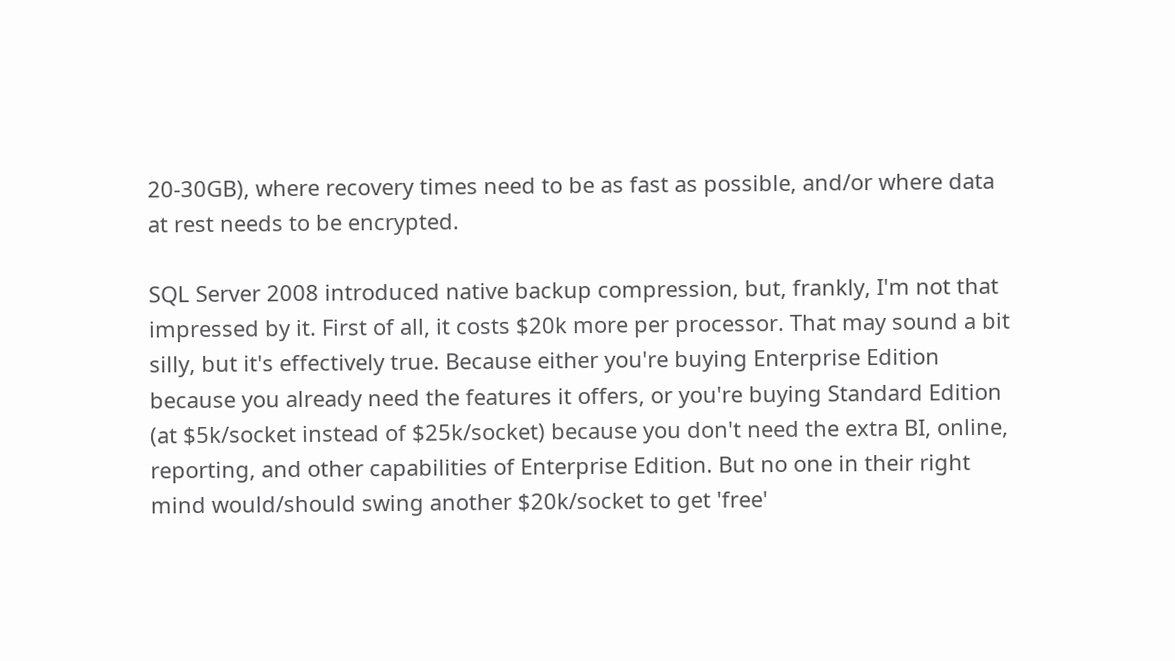20-30GB), where recovery times need to be as fast as possible, and/or where data at rest needs to be encrypted.

SQL Server 2008 introduced native backup compression, but, frankly, I'm not that impressed by it. First of all, it costs $20k more per processor. That may sound a bit silly, but it's effectively true. Because either you're buying Enterprise Edition because you already need the features it offers, or you're buying Standard Edition (at $5k/socket instead of $25k/socket) because you don't need the extra BI, online, reporting, and other capabilities of Enterprise Edition. But no one in their right mind would/should swing another $20k/socket to get 'free'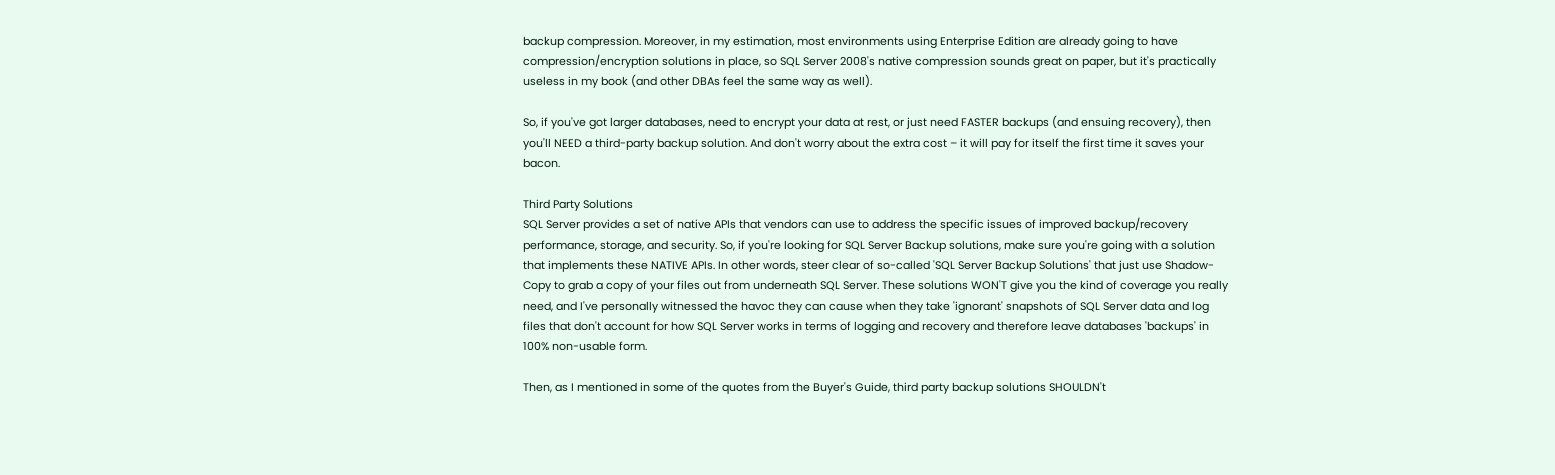backup compression. Moreover, in my estimation, most environments using Enterprise Edition are already going to have compression/encryption solutions in place, so SQL Server 2008's native compression sounds great on paper, but it's practically useless in my book (and other DBAs feel the same way as well).

So, if you've got larger databases, need to encrypt your data at rest, or just need FASTER backups (and ensuing recovery), then you'll NEED a third-party backup solution. And don't worry about the extra cost – it will pay for itself the first time it saves your bacon.

Third Party Solutions
SQL Server provides a set of native APIs that vendors can use to address the specific issues of improved backup/recovery performance, storage, and security. So, if you're looking for SQL Server Backup solutions, make sure you're going with a solution that implements these NATIVE APIs. In other words, steer clear of so-called 'SQL Server Backup Solutions' that just use Shadow-Copy to grab a copy of your files out from underneath SQL Server. These solutions WON'T give you the kind of coverage you really need, and I've personally witnessed the havoc they can cause when they take 'ignorant' snapshots of SQL Server data and log files that don't account for how SQL Server works in terms of logging and recovery and therefore leave databases 'backups' in 100% non-usable form.

Then, as I mentioned in some of the quotes from the Buyer's Guide, third party backup solutions SHOULDN't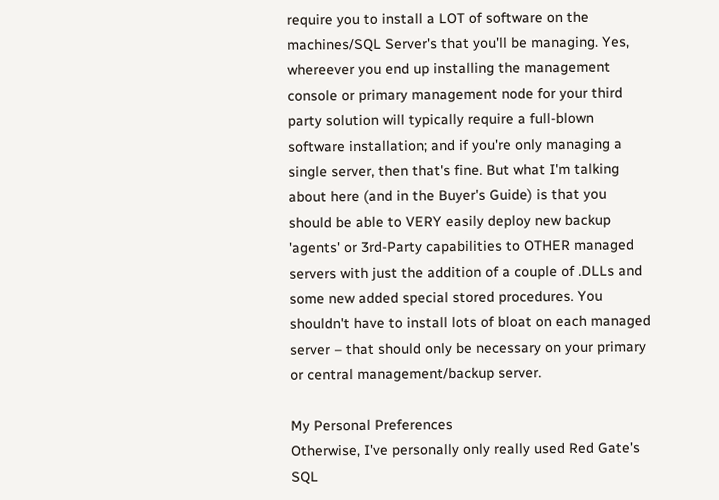require you to install a LOT of software on the machines/SQL Server's that you'll be managing. Yes, whereever you end up installing the management console or primary management node for your third party solution will typically require a full-blown software installation; and if you're only managing a single server, then that's fine. But what I'm talking about here (and in the Buyer's Guide) is that you should be able to VERY easily deploy new backup 'agents' or 3rd-Party capabilities to OTHER managed servers with just the addition of a couple of .DLLs and some new added special stored procedures. You shouldn't have to install lots of bloat on each managed server – that should only be necessary on your primary or central management/backup server.

My Personal Preferences
Otherwise, I've personally only really used Red Gate's SQL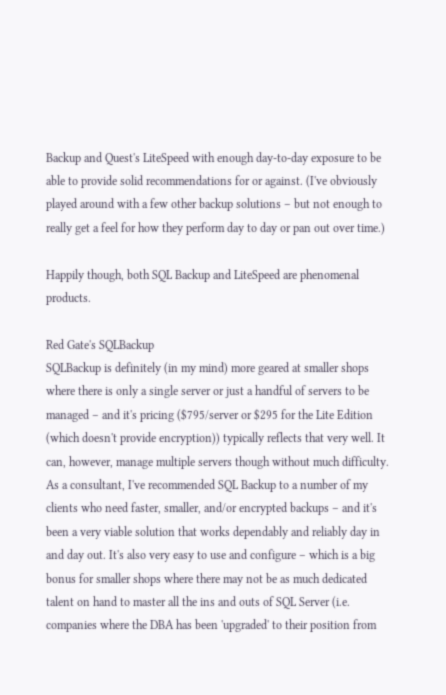Backup and Quest's LiteSpeed with enough day-to-day exposure to be able to provide solid recommendations for or against. (I've obviously played around with a few other backup solutions – but not enough to really get a feel for how they perform day to day or pan out over time.)

Happily though, both SQL Backup and LiteSpeed are phenomenal products.

Red Gate's SQLBackup
SQLBackup is definitely (in my mind) more geared at smaller shops where there is only a single server or just a handful of servers to be managed – and it's pricing ($795/server or $295 for the Lite Edition (which doesn't provide encryption)) typically reflects that very well. It can, however, manage multiple servers though without much difficulty. As a consultant, I've recommended SQL Backup to a number of my clients who need faster, smaller, and/or encrypted backups – and it's been a very viable solution that works dependably and reliably day in and day out. It's also very easy to use and configure – which is a big bonus for smaller shops where there may not be as much dedicated talent on hand to master all the ins and outs of SQL Server (i.e. companies where the DBA has been 'upgraded' to their position from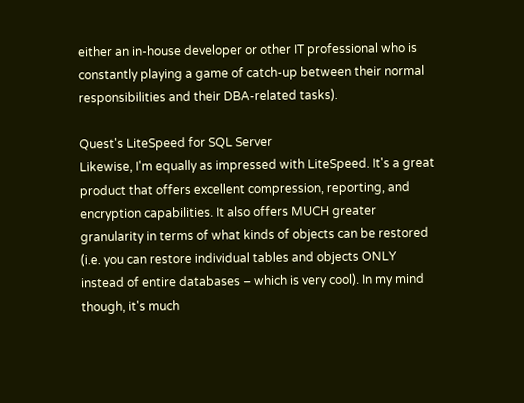either an in-house developer or other IT professional who is constantly playing a game of catch-up between their normal responsibilities and their DBA-related tasks).

Quest's LiteSpeed for SQL Server
Likewise, I'm equally as impressed with LiteSpeed. It's a great product that offers excellent compression, reporting, and encryption capabilities. It also offers MUCH greater granularity in terms of what kinds of objects can be restored (i.e. you can restore individual tables and objects ONLY instead of entire databases – which is very cool). In my mind though, it's much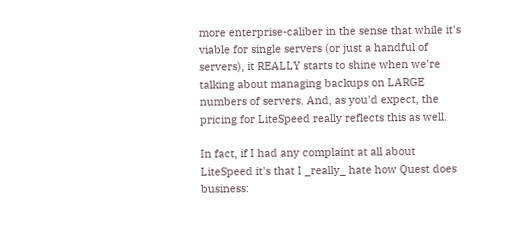more enterprise-caliber in the sense that while it's viable for single servers (or just a handful of servers), it REALLY starts to shine when we're talking about managing backups on LARGE numbers of servers. And, as you'd expect, the pricing for LiteSpeed really reflects this as well.

In fact, if I had any complaint at all about LiteSpeed it's that I _really_ hate how Quest does business: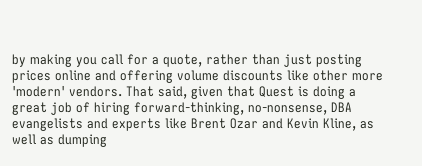by making you call for a quote, rather than just posting prices online and offering volume discounts like other more 'modern' vendors. That said, given that Quest is doing a great job of hiring forward-thinking, no-nonsense, DBA evangelists and experts like Brent Ozar and Kevin Kline, as well as dumping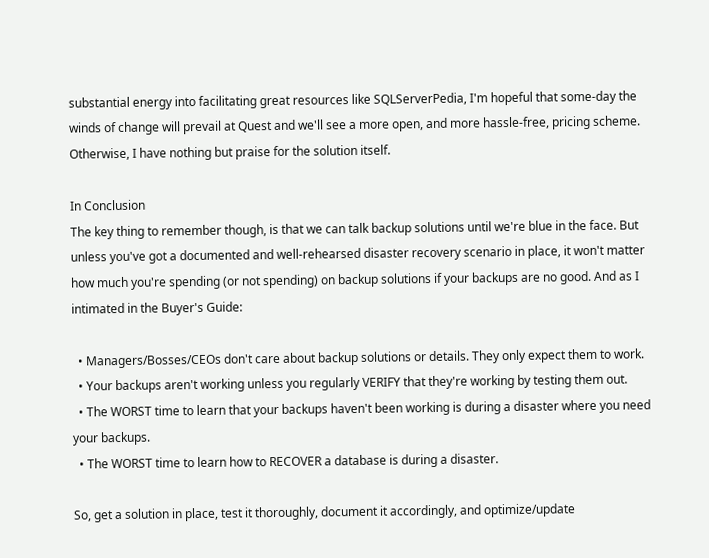substantial energy into facilitating great resources like SQLServerPedia, I'm hopeful that some-day the winds of change will prevail at Quest and we'll see a more open, and more hassle-free, pricing scheme. Otherwise, I have nothing but praise for the solution itself.

In Conclusion
The key thing to remember though, is that we can talk backup solutions until we're blue in the face. But unless you've got a documented and well-rehearsed disaster recovery scenario in place, it won't matter how much you're spending (or not spending) on backup solutions if your backups are no good. And as I intimated in the Buyer's Guide:

  • Managers/Bosses/CEOs don't care about backup solutions or details. They only expect them to work.
  • Your backups aren't working unless you regularly VERIFY that they're working by testing them out.
  • The WORST time to learn that your backups haven't been working is during a disaster where you need your backups.
  • The WORST time to learn how to RECOVER a database is during a disaster.

So, get a solution in place, test it thoroughly, document it accordingly, and optimize/update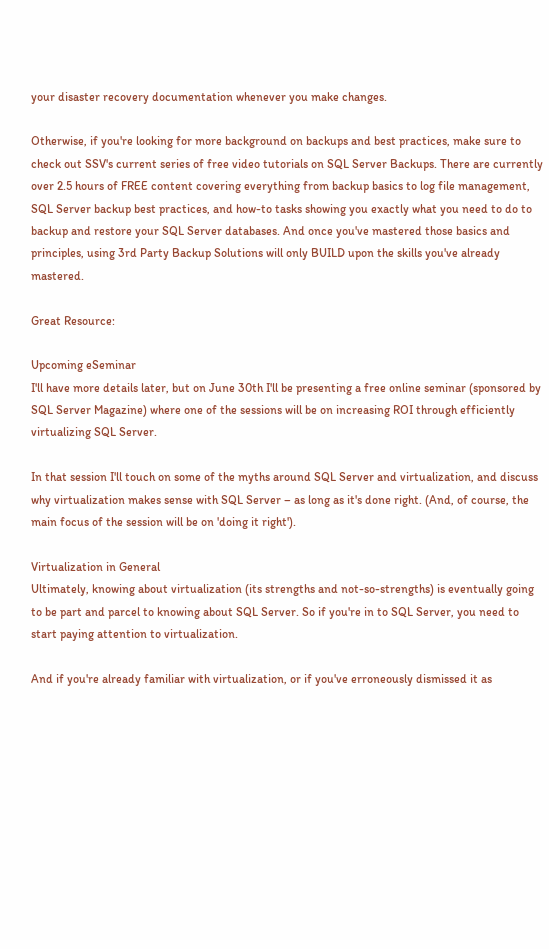your disaster recovery documentation whenever you make changes.

Otherwise, if you're looking for more background on backups and best practices, make sure to check out SSV's current series of free video tutorials on SQL Server Backups. There are currently over 2.5 hours of FREE content covering everything from backup basics to log file management, SQL Server backup best practices, and how-to tasks showing you exactly what you need to do to backup and restore your SQL Server databases. And once you've mastered those basics and principles, using 3rd Party Backup Solutions will only BUILD upon the skills you've already mastered.

Great Resource:

Upcoming eSeminar
I'll have more details later, but on June 30th I'll be presenting a free online seminar (sponsored by SQL Server Magazine) where one of the sessions will be on increasing ROI through efficiently virtualizing SQL Server.

In that session I'll touch on some of the myths around SQL Server and virtualization, and discuss why virtualization makes sense with SQL Server – as long as it's done right. (And, of course, the main focus of the session will be on 'doing it right').

Virtualization in General
Ultimately, knowing about virtualization (its strengths and not-so-strengths) is eventually going to be part and parcel to knowing about SQL Server. So if you're in to SQL Server, you need to start paying attention to virtualization.

And if you're already familiar with virtualization, or if you've erroneously dismissed it as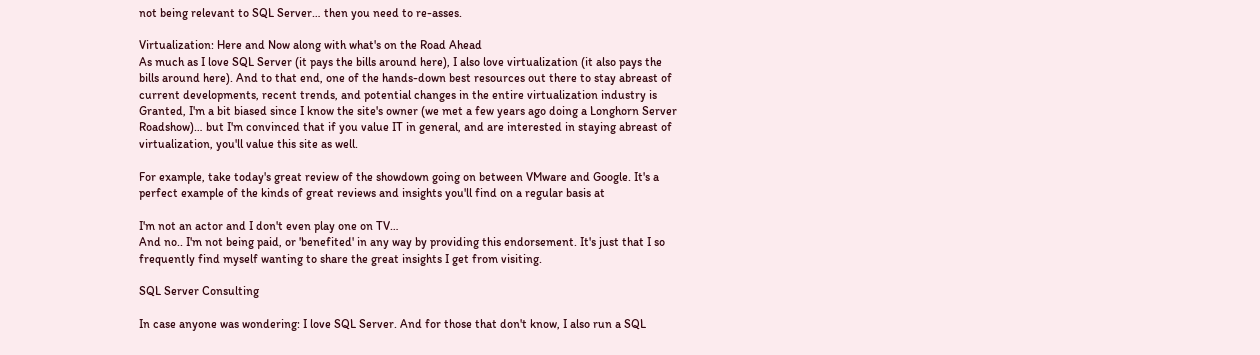not being relevant to SQL Server… then you need to re-asses.

Virtualization: Here and Now along with what's on the Road Ahead
As much as I love SQL Server (it pays the bills around here), I also love virtualization (it also pays the bills around here). And to that end, one of the hands-down best resources out there to stay abreast of current developments, recent trends, and potential changes in the entire virtualization industry is Granted, I'm a bit biased since I know the site's owner (we met a few years ago doing a Longhorn Server Roadshow)… but I'm convinced that if you value IT in general, and are interested in staying abreast of virtualization, you'll value this site as well.

For example, take today's great review of the showdown going on between VMware and Google. It's a perfect example of the kinds of great reviews and insights you'll find on a regular basis at

I'm not an actor and I don't even play one on TV…
And no.. I'm not being paid, or 'benefited' in any way by providing this endorsement. It's just that I so frequently find myself wanting to share the great insights I get from visiting.

SQL Server Consulting

In case anyone was wondering: I love SQL Server. And for those that don't know, I also run a SQL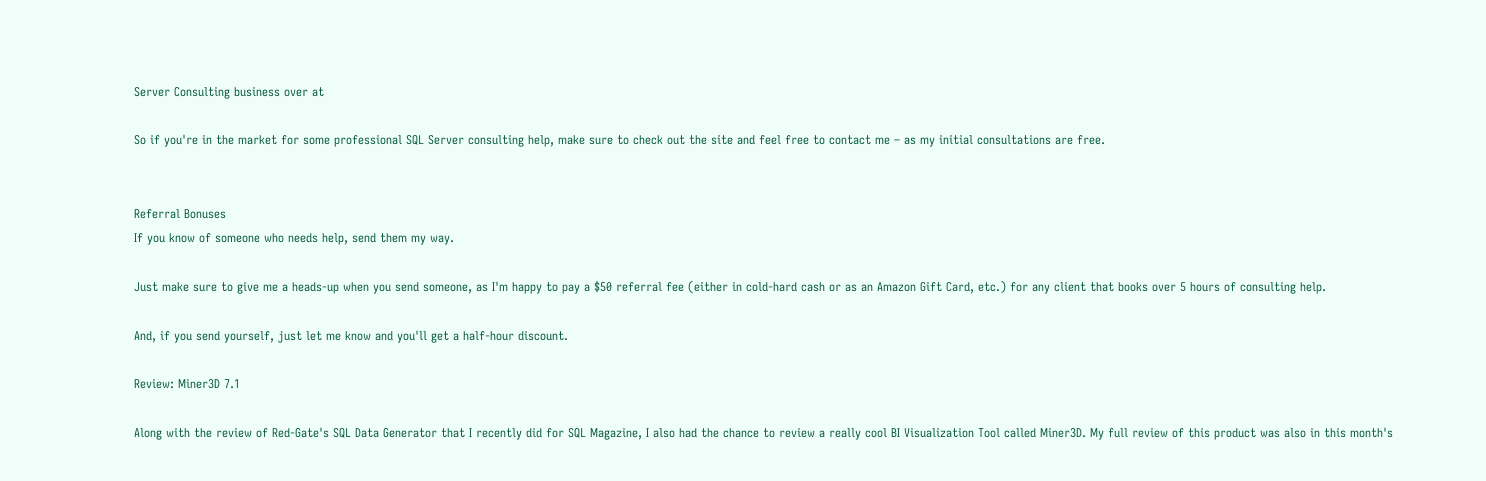Server Consulting business over at

So if you're in the market for some professional SQL Server consulting help, make sure to check out the site and feel free to contact me – as my initial consultations are free.


Referral Bonuses
If you know of someone who needs help, send them my way.

Just make sure to give me a heads-up when you send someone, as I'm happy to pay a $50 referral fee (either in cold-hard cash or as an Amazon Gift Card, etc.) for any client that books over 5 hours of consulting help.

And, if you send yourself, just let me know and you'll get a half-hour discount.

Review: Miner3D 7.1

Along with the review of Red-Gate's SQL Data Generator that I recently did for SQL Magazine, I also had the chance to review a really cool BI Visualization Tool called Miner3D. My full review of this product was also in this month's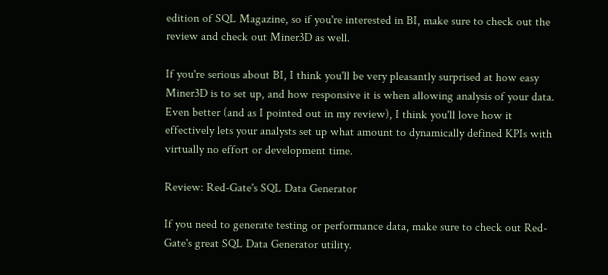edition of SQL Magazine, so if you're interested in BI, make sure to check out the review and check out Miner3D as well.

If you're serious about BI, I think you'll be very pleasantly surprised at how easy Miner3D is to set up, and how responsive it is when allowing analysis of your data. Even better (and as I pointed out in my review), I think you'll love how it effectively lets your analysts set up what amount to dynamically defined KPIs with virtually no effort or development time.

Review: Red-Gate's SQL Data Generator

If you need to generate testing or performance data, make sure to check out Red-Gate's great SQL Data Generator utility.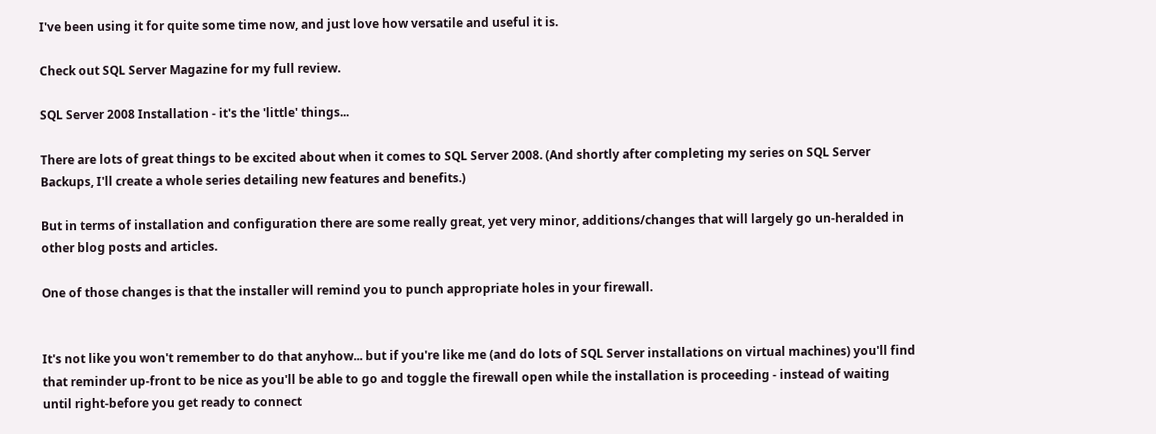I've been using it for quite some time now, and just love how versatile and useful it is.

Check out SQL Server Magazine for my full review.

SQL Server 2008 Installation - it's the 'little' things...

There are lots of great things to be excited about when it comes to SQL Server 2008. (And shortly after completing my series on SQL Server Backups, I'll create a whole series detailing new features and benefits.)

But in terms of installation and configuration there are some really great, yet very minor, additions/changes that will largely go un-heralded in other blog posts and articles.

One of those changes is that the installer will remind you to punch appropriate holes in your firewall.


It's not like you won't remember to do that anyhow... but if you're like me (and do lots of SQL Server installations on virtual machines) you'll find that reminder up-front to be nice as you'll be able to go and toggle the firewall open while the installation is proceeding - instead of waiting until right-before you get ready to connect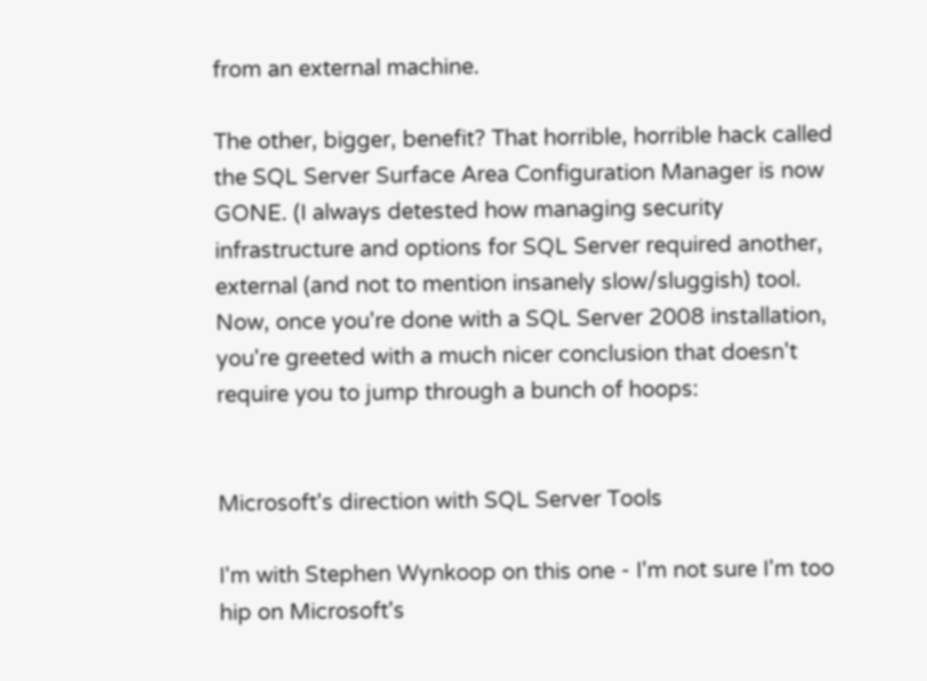from an external machine.

The other, bigger, benefit? That horrible, horrible hack called the SQL Server Surface Area Configuration Manager is now GONE. (I always detested how managing security infrastructure and options for SQL Server required another, external (and not to mention insanely slow/sluggish) tool. Now, once you're done with a SQL Server 2008 installation, you're greeted with a much nicer conclusion that doesn't require you to jump through a bunch of hoops:


Microsoft's direction with SQL Server Tools

I'm with Stephen Wynkoop on this one - I'm not sure I'm too hip on Microsoft's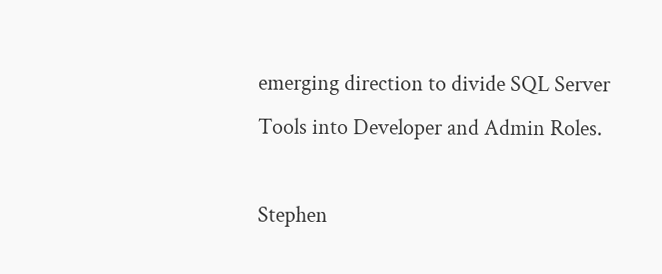emerging direction to divide SQL Server Tools into Developer and Admin Roles.

Stephen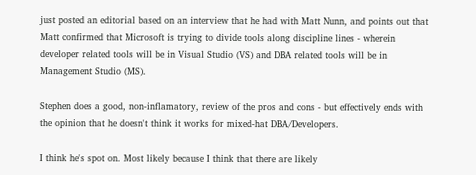just posted an editorial based on an interview that he had with Matt Nunn, and points out that Matt confirmed that Microsoft is trying to divide tools along discipline lines - wherein developer related tools will be in Visual Studio (VS) and DBA related tools will be in Management Studio (MS).

Stephen does a good, non-inflamatory, review of the pros and cons - but effectively ends with the opinion that he doesn't think it works for mixed-hat DBA/Developers.

I think he's spot on. Most likely because I think that there are likely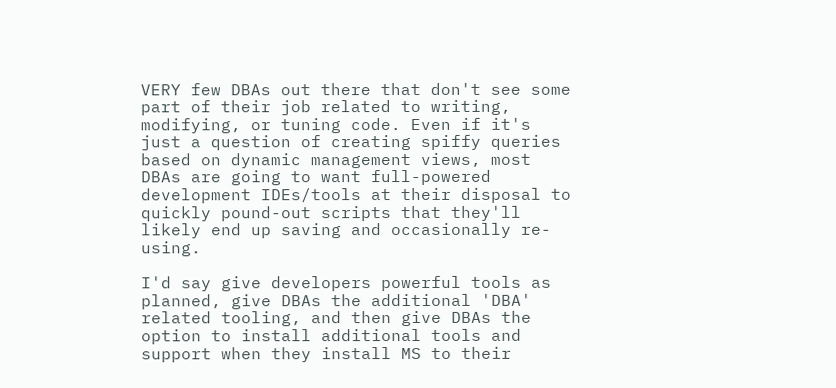VERY few DBAs out there that don't see some part of their job related to writing, modifying, or tuning code. Even if it's just a question of creating spiffy queries based on dynamic management views, most DBAs are going to want full-powered development IDEs/tools at their disposal to quickly pound-out scripts that they'll likely end up saving and occasionally re-using.

I'd say give developers powerful tools as planned, give DBAs the additional 'DBA' related tooling, and then give DBAs the option to install additional tools and support when they install MS to their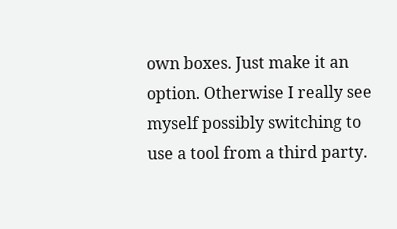own boxes. Just make it an option. Otherwise I really see myself possibly switching to use a tool from a third party.